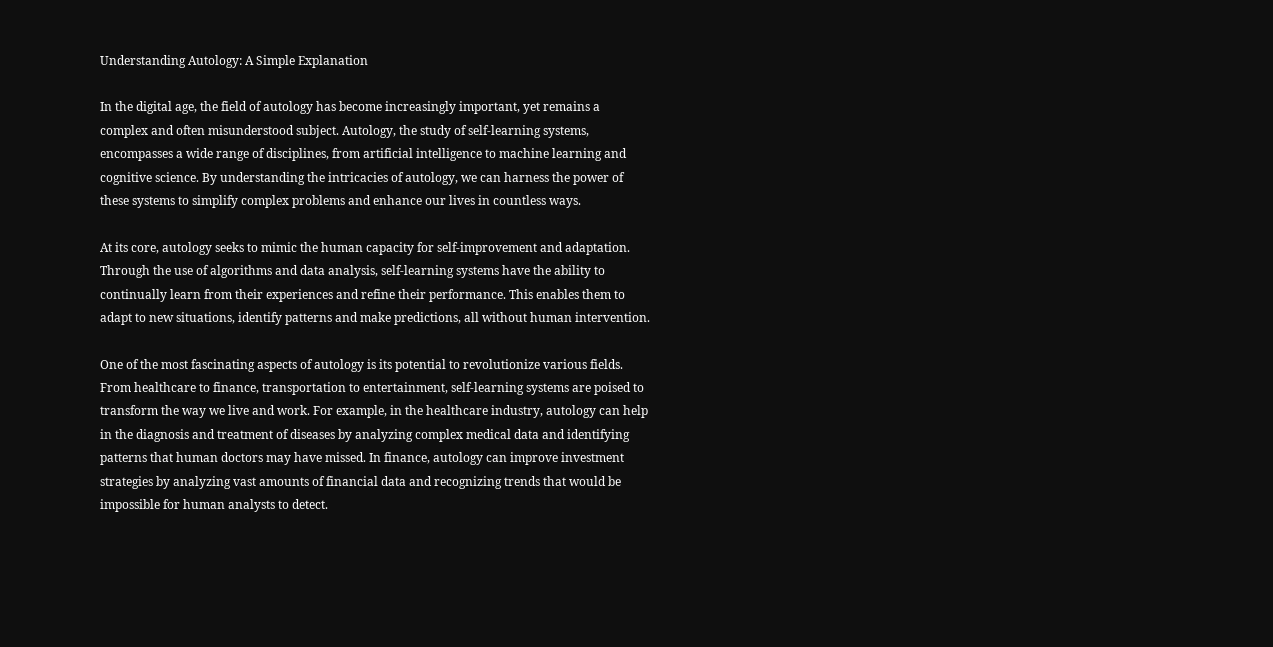Understanding Autology: A Simple Explanation

In the digital age, the field of autology has become increasingly important, yet remains a complex and often misunderstood subject. Autology, the study of self-learning systems, encompasses a wide range of disciplines, from artificial intelligence to machine learning and cognitive science. By understanding the intricacies of autology, we can harness the power of these systems to simplify complex problems and enhance our lives in countless ways.

At its core, autology seeks to mimic the human capacity for self-improvement and adaptation. Through the use of algorithms and data analysis, self-learning systems have the ability to continually learn from their experiences and refine their performance. This enables them to adapt to new situations, identify patterns and make predictions, all without human intervention.

One of the most fascinating aspects of autology is its potential to revolutionize various fields. From healthcare to finance, transportation to entertainment, self-learning systems are poised to transform the way we live and work. For example, in the healthcare industry, autology can help in the diagnosis and treatment of diseases by analyzing complex medical data and identifying patterns that human doctors may have missed. In finance, autology can improve investment strategies by analyzing vast amounts of financial data and recognizing trends that would be impossible for human analysts to detect.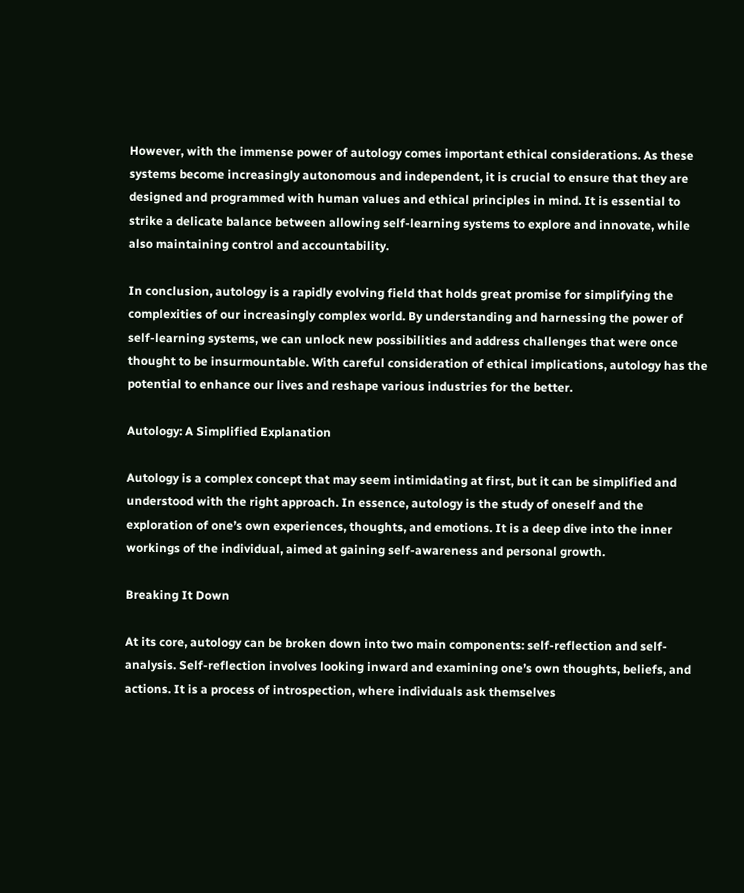However, with the immense power of autology comes important ethical considerations. As these systems become increasingly autonomous and independent, it is crucial to ensure that they are designed and programmed with human values and ethical principles in mind. It is essential to strike a delicate balance between allowing self-learning systems to explore and innovate, while also maintaining control and accountability.

In conclusion, autology is a rapidly evolving field that holds great promise for simplifying the complexities of our increasingly complex world. By understanding and harnessing the power of self-learning systems, we can unlock new possibilities and address challenges that were once thought to be insurmountable. With careful consideration of ethical implications, autology has the potential to enhance our lives and reshape various industries for the better.

Autology: A Simplified Explanation

Autology is a complex concept that may seem intimidating at first, but it can be simplified and understood with the right approach. In essence, autology is the study of oneself and the exploration of one’s own experiences, thoughts, and emotions. It is a deep dive into the inner workings of the individual, aimed at gaining self-awareness and personal growth.

Breaking It Down

At its core, autology can be broken down into two main components: self-reflection and self-analysis. Self-reflection involves looking inward and examining one’s own thoughts, beliefs, and actions. It is a process of introspection, where individuals ask themselves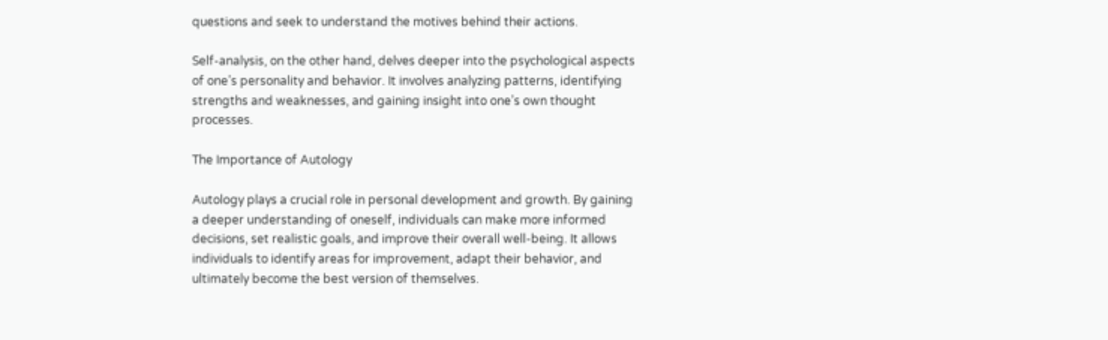questions and seek to understand the motives behind their actions.

Self-analysis, on the other hand, delves deeper into the psychological aspects of one’s personality and behavior. It involves analyzing patterns, identifying strengths and weaknesses, and gaining insight into one’s own thought processes.

The Importance of Autology

Autology plays a crucial role in personal development and growth. By gaining a deeper understanding of oneself, individuals can make more informed decisions, set realistic goals, and improve their overall well-being. It allows individuals to identify areas for improvement, adapt their behavior, and ultimately become the best version of themselves.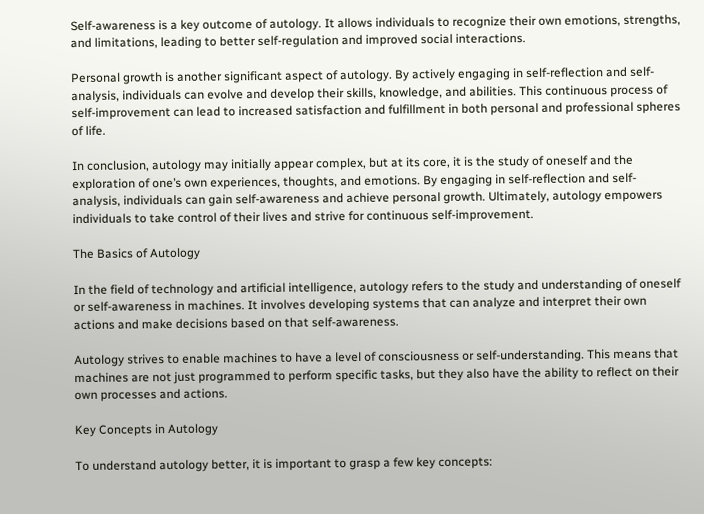Self-awareness is a key outcome of autology. It allows individuals to recognize their own emotions, strengths, and limitations, leading to better self-regulation and improved social interactions.

Personal growth is another significant aspect of autology. By actively engaging in self-reflection and self-analysis, individuals can evolve and develop their skills, knowledge, and abilities. This continuous process of self-improvement can lead to increased satisfaction and fulfillment in both personal and professional spheres of life.

In conclusion, autology may initially appear complex, but at its core, it is the study of oneself and the exploration of one’s own experiences, thoughts, and emotions. By engaging in self-reflection and self-analysis, individuals can gain self-awareness and achieve personal growth. Ultimately, autology empowers individuals to take control of their lives and strive for continuous self-improvement.

The Basics of Autology

In the field of technology and artificial intelligence, autology refers to the study and understanding of oneself or self-awareness in machines. It involves developing systems that can analyze and interpret their own actions and make decisions based on that self-awareness.

Autology strives to enable machines to have a level of consciousness or self-understanding. This means that machines are not just programmed to perform specific tasks, but they also have the ability to reflect on their own processes and actions.

Key Concepts in Autology

To understand autology better, it is important to grasp a few key concepts: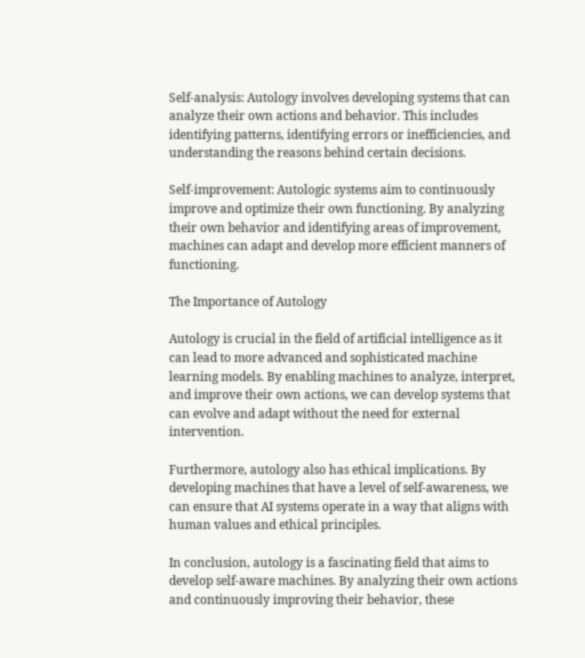Self-analysis: Autology involves developing systems that can analyze their own actions and behavior. This includes identifying patterns, identifying errors or inefficiencies, and understanding the reasons behind certain decisions.

Self-improvement: Autologic systems aim to continuously improve and optimize their own functioning. By analyzing their own behavior and identifying areas of improvement, machines can adapt and develop more efficient manners of functioning.

The Importance of Autology

Autology is crucial in the field of artificial intelligence as it can lead to more advanced and sophisticated machine learning models. By enabling machines to analyze, interpret, and improve their own actions, we can develop systems that can evolve and adapt without the need for external intervention.

Furthermore, autology also has ethical implications. By developing machines that have a level of self-awareness, we can ensure that AI systems operate in a way that aligns with human values and ethical principles.

In conclusion, autology is a fascinating field that aims to develop self-aware machines. By analyzing their own actions and continuously improving their behavior, these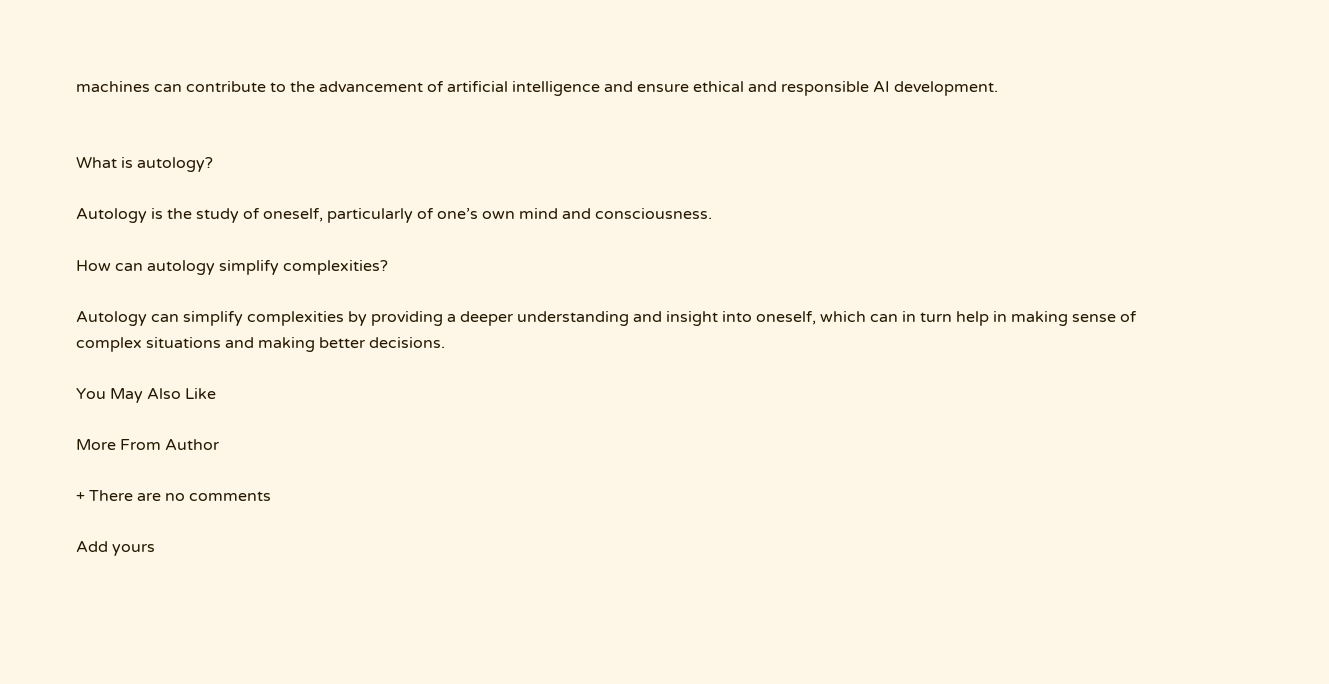machines can contribute to the advancement of artificial intelligence and ensure ethical and responsible AI development.


What is autology?

Autology is the study of oneself, particularly of one’s own mind and consciousness.

How can autology simplify complexities?

Autology can simplify complexities by providing a deeper understanding and insight into oneself, which can in turn help in making sense of complex situations and making better decisions.

You May Also Like

More From Author

+ There are no comments

Add yours